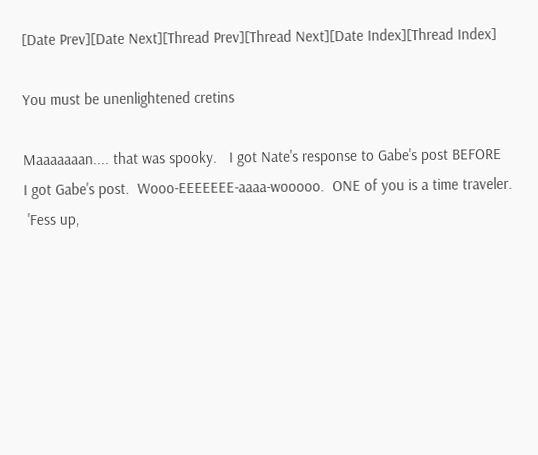[Date Prev][Date Next][Thread Prev][Thread Next][Date Index][Thread Index]

You must be unenlightened cretins

Maaaaaaan.... that was spooky.   I got Nate's response to Gabe's post BEFORE
I got Gabe's post.  Wooo-EEEEEEE-aaaa-wooooo.  ONE of you is a time traveler.
 'Fess up,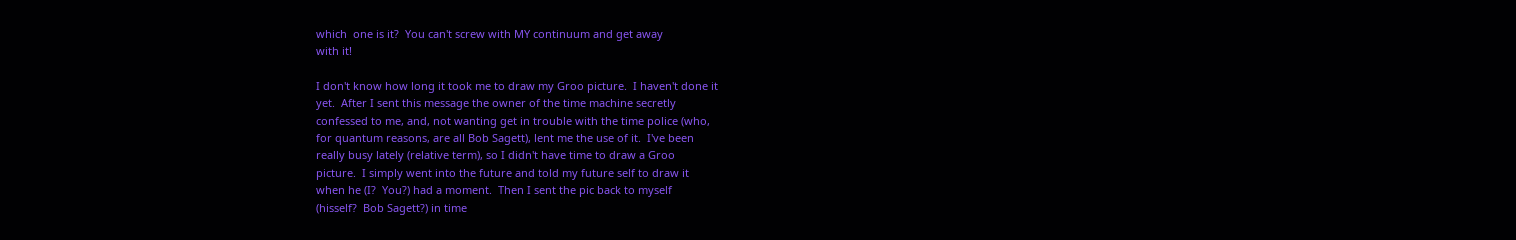which  one is it?  You can't screw with MY continuum and get away
with it!

I don't know how long it took me to draw my Groo picture.  I haven't done it
yet.  After I sent this message the owner of the time machine secretly
confessed to me, and, not wanting get in trouble with the time police (who,
for quantum reasons, are all Bob Sagett), lent me the use of it.  I've been
really busy lately (relative term), so I didn't have time to draw a Groo
picture.  I simply went into the future and told my future self to draw it
when he (I?  You?) had a moment.  Then I sent the pic back to myself
(hisself?  Bob Sagett?) in time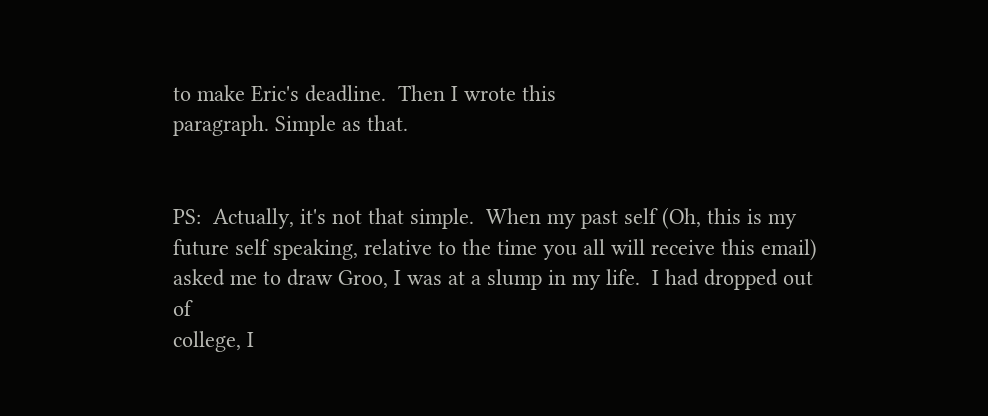to make Eric's deadline.  Then I wrote this
paragraph. Simple as that.


PS:  Actually, it's not that simple.  When my past self (Oh, this is my
future self speaking, relative to the time you all will receive this email)
asked me to draw Groo, I was at a slump in my life.  I had dropped out of
college, I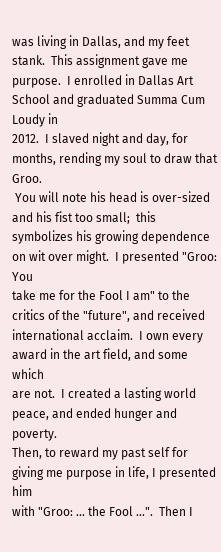was living in Dallas, and my feet stank.  This assignment gave me
purpose.  I enrolled in Dallas Art School and graduated Summa Cum Loudy in
2012.  I slaved night and day, for months, rending my soul to draw that Groo.
 You will note his head is over-sized and his fist too small;  this
symbolizes his growing dependence on wit over might.  I presented "Groo:  You
take me for the Fool I am" to the critics of the "future", and received
international acclaim.  I own every award in the art field, and some which
are not.  I created a lasting world peace, and ended hunger and poverty.
Then, to reward my past self for giving me purpose in life, I presented him
with "Groo: ... the Fool ...".  Then I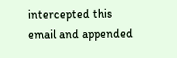intercepted this email and appended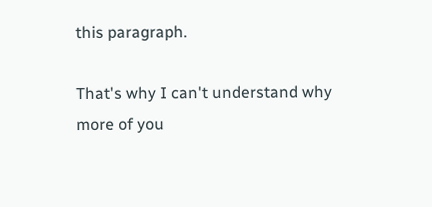this paragraph.

That's why I can't understand why more of you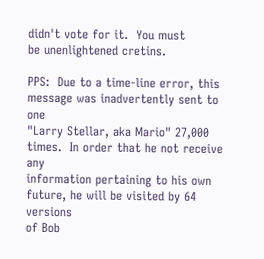didn't vote for it.  You must
be unenlightened cretins.

PPS:  Due to a time-line error, this message was inadvertently sent to one
"Larry Stellar, aka Mario" 27,000 times.  In order that he not receive any
information pertaining to his own future, he will be visited by 64 versions
of Bob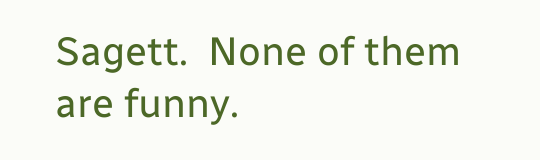Sagett.  None of them are funny.